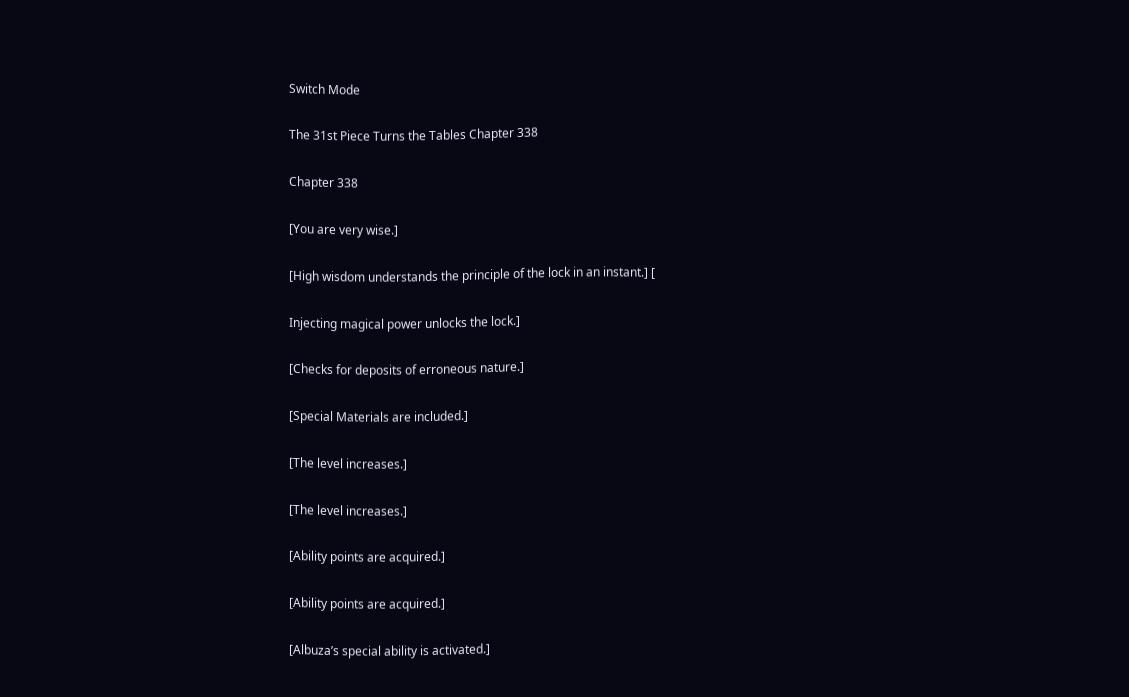Switch Mode

The 31st Piece Turns the Tables Chapter 338

Chapter 338

[You are very wise.]

[High wisdom understands the principle of the lock in an instant.] [

Injecting magical power unlocks the lock.]

[Checks for deposits of erroneous nature.]

[Special Materials are included.]

[The level increases.]

[The level increases.]

[Ability points are acquired.]

[Ability points are acquired.]

[Albuza’s special ability is activated.]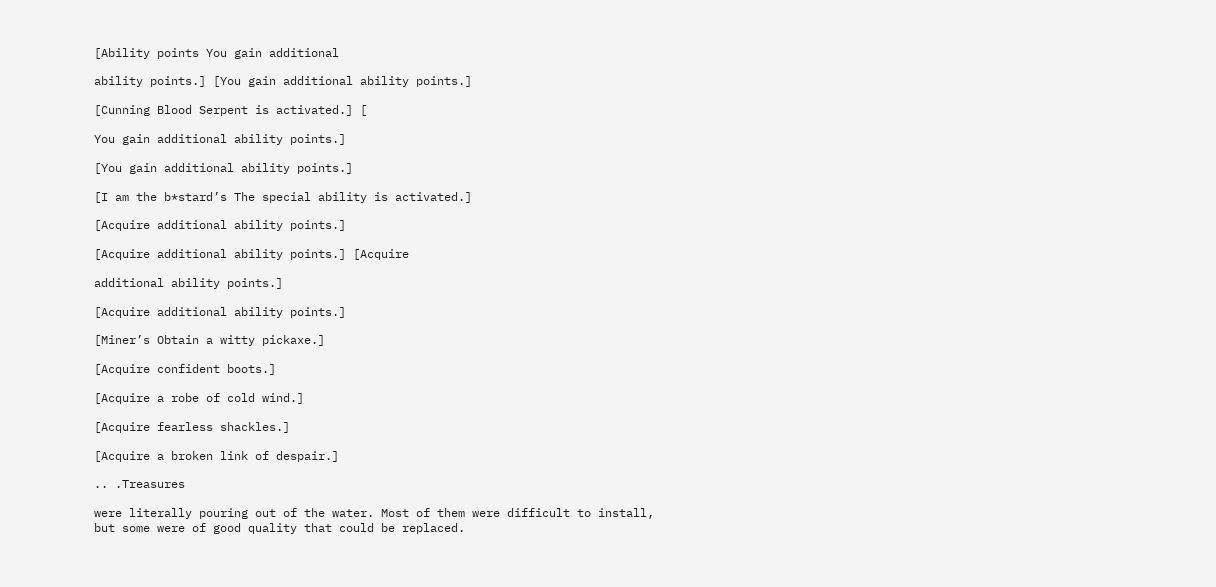[Ability points You gain additional

ability points.] [You gain additional ability points.]

[Cunning Blood Serpent is activated.] [

You gain additional ability points.]

[You gain additional ability points.]

[I am the b*stard’s The special ability is activated.]

[Acquire additional ability points.]

[Acquire additional ability points.] [Acquire

additional ability points.]

[Acquire additional ability points.]

[Miner’s Obtain a witty pickaxe.]

[Acquire confident boots.]

[Acquire a robe of cold wind.]

[Acquire fearless shackles.]

[Acquire a broken link of despair.]

.. .Treasures

were literally pouring out of the water. Most of them were difficult to install, but some were of good quality that could be replaced.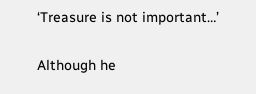‘Treasure is not important…’

Although he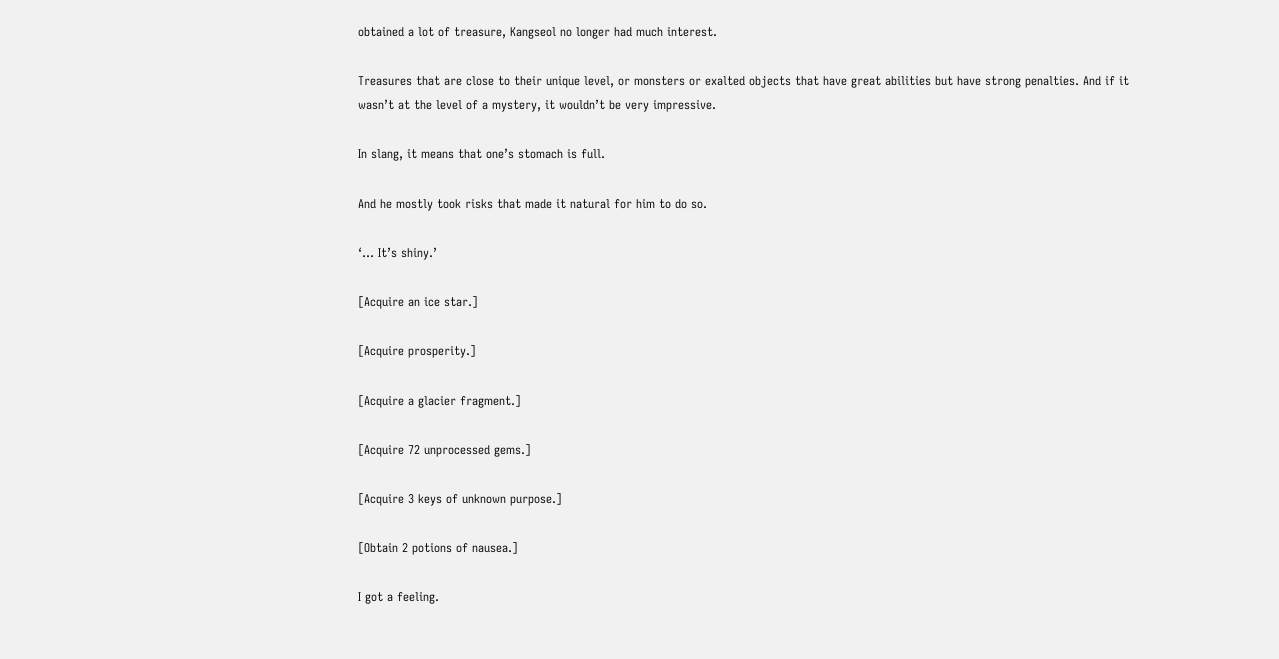obtained a lot of treasure, Kangseol no longer had much interest.

Treasures that are close to their unique level, or monsters or exalted objects that have great abilities but have strong penalties. And if it wasn’t at the level of a mystery, it wouldn’t be very impressive.

In slang, it means that one’s stomach is full.

And he mostly took risks that made it natural for him to do so.

‘… It’s shiny.’

[Acquire an ice star.]

[Acquire prosperity.]

[Acquire a glacier fragment.]

[Acquire 72 unprocessed gems.]

[Acquire 3 keys of unknown purpose.]

[Obtain 2 potions of nausea.]

I got a feeling.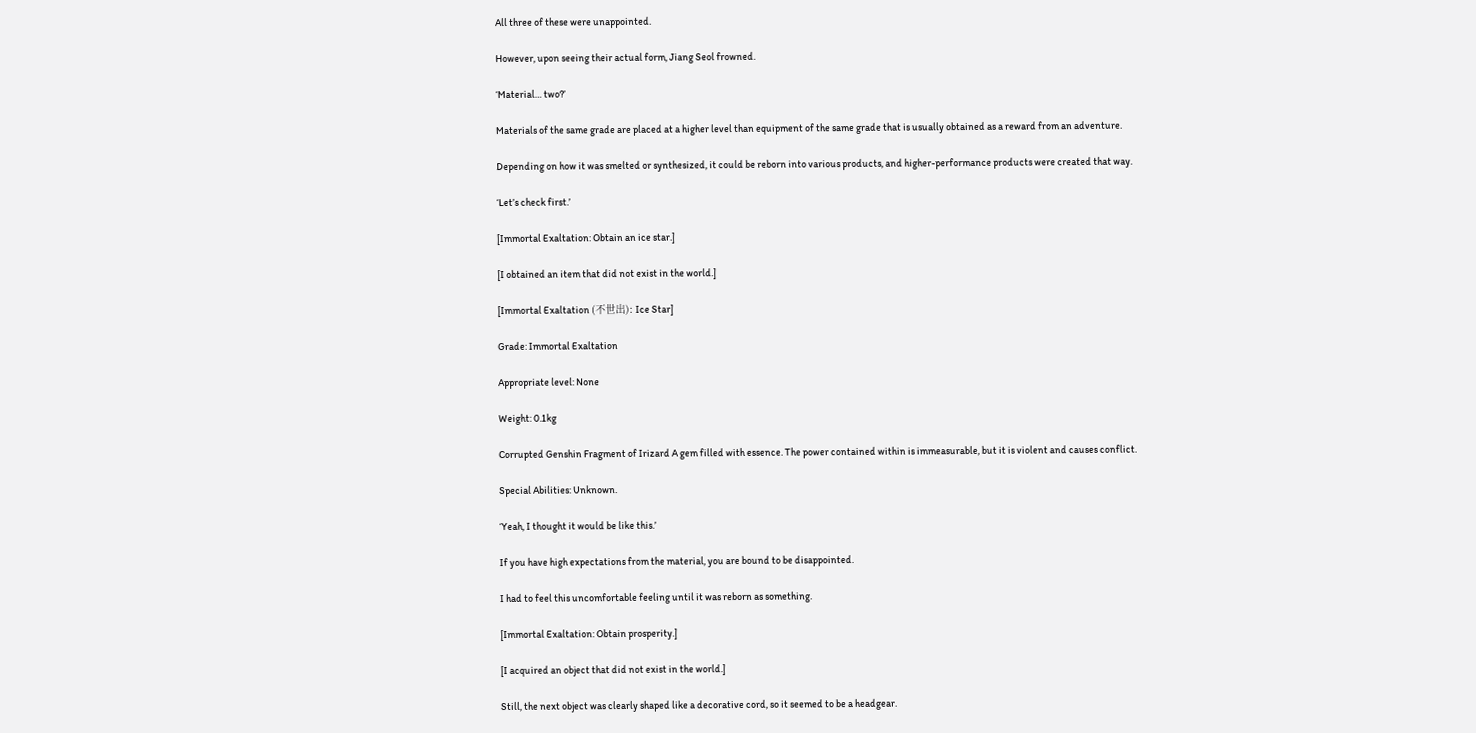All three of these were unappointed.

However, upon seeing their actual form, Jiang Seol frowned.

‘Material… two?’

Materials of the same grade are placed at a higher level than equipment of the same grade that is usually obtained as a reward from an adventure.

Depending on how it was smelted or synthesized, it could be reborn into various products, and higher-performance products were created that way.

‘Let’s check first.’

[Immortal Exaltation: Obtain an ice star.]

[I obtained an item that did not exist in the world.]

[Immortal Exaltation (不世出): Ice Star]

Grade: Immortal Exaltation

Appropriate level: None

Weight: 0.1kg

Corrupted Genshin Fragment of Irizard A gem filled with essence. The power contained within is immeasurable, but it is violent and causes conflict.

Special Abilities: Unknown.

‘Yeah, I thought it would be like this.’

If you have high expectations from the material, you are bound to be disappointed.

I had to feel this uncomfortable feeling until it was reborn as something.

[Immortal Exaltation: Obtain prosperity.]

[I acquired an object that did not exist in the world.]

Still, the next object was clearly shaped like a decorative cord, so it seemed to be a headgear.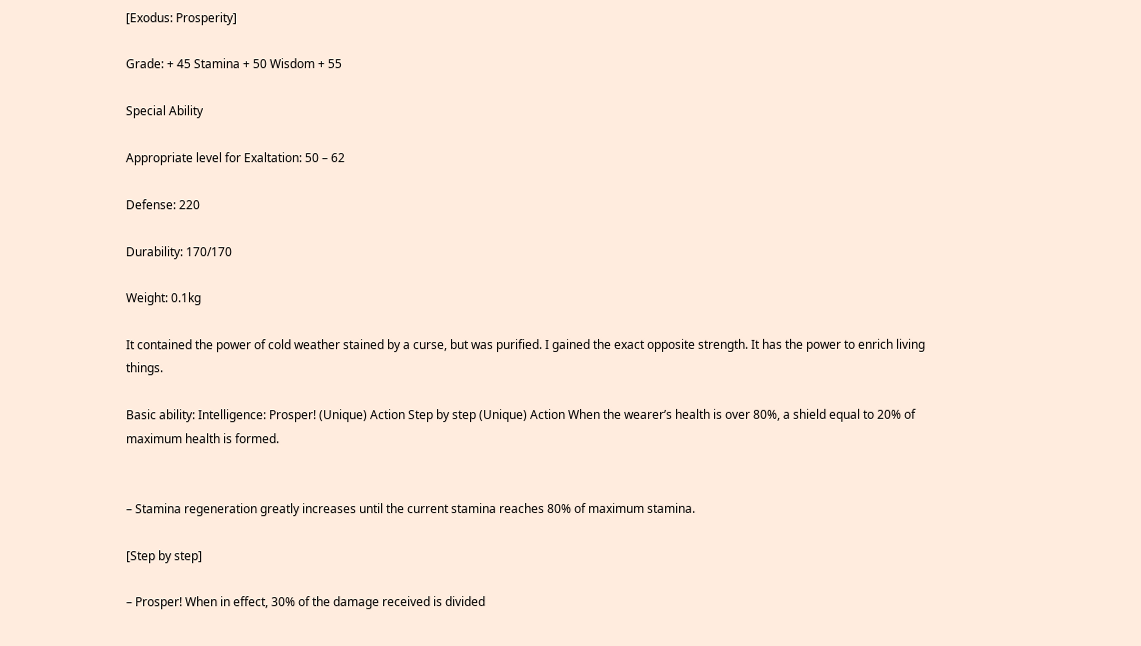[Exodus: Prosperity]

Grade: + 45 Stamina + 50 Wisdom + 55

Special Ability

Appropriate level for Exaltation: 50 – 62

Defense: 220

Durability: 170/170

Weight: 0.1kg

It contained the power of cold weather stained by a curse, but was purified. I gained the exact opposite strength. It has the power to enrich living things.

Basic ability: Intelligence: Prosper! (Unique) Action Step by step (Unique) Action When the wearer’s health is over 80%, a shield equal to 20% of maximum health is formed.


– Stamina regeneration greatly increases until the current stamina reaches 80% of maximum stamina.

[Step by step]

– Prosper! When in effect, 30% of the damage received is divided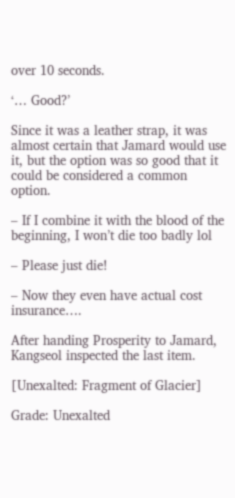over 10 seconds.

‘… Good?’

Since it was a leather strap, it was almost certain that Jamard would use it, but the option was so good that it could be considered a common option.

– If I combine it with the blood of the beginning, I won’t die too badly lol

– Please just die!

– Now they even have actual cost insurance….

After handing Prosperity to Jamard, Kangseol inspected the last item.

[Unexalted: Fragment of Glacier]

Grade: Unexalted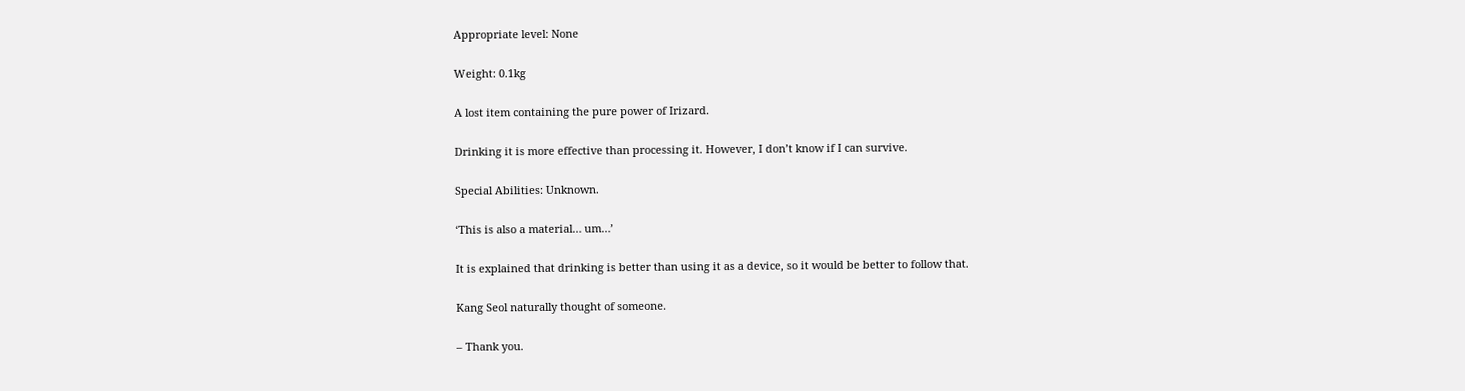Appropriate level: None

Weight: 0.1kg

A lost item containing the pure power of Irizard.

Drinking it is more effective than processing it. However, I don’t know if I can survive.

Special Abilities: Unknown.

‘This is also a material… um…’

It is explained that drinking is better than using it as a device, so it would be better to follow that.

Kang Seol naturally thought of someone.

– Thank you.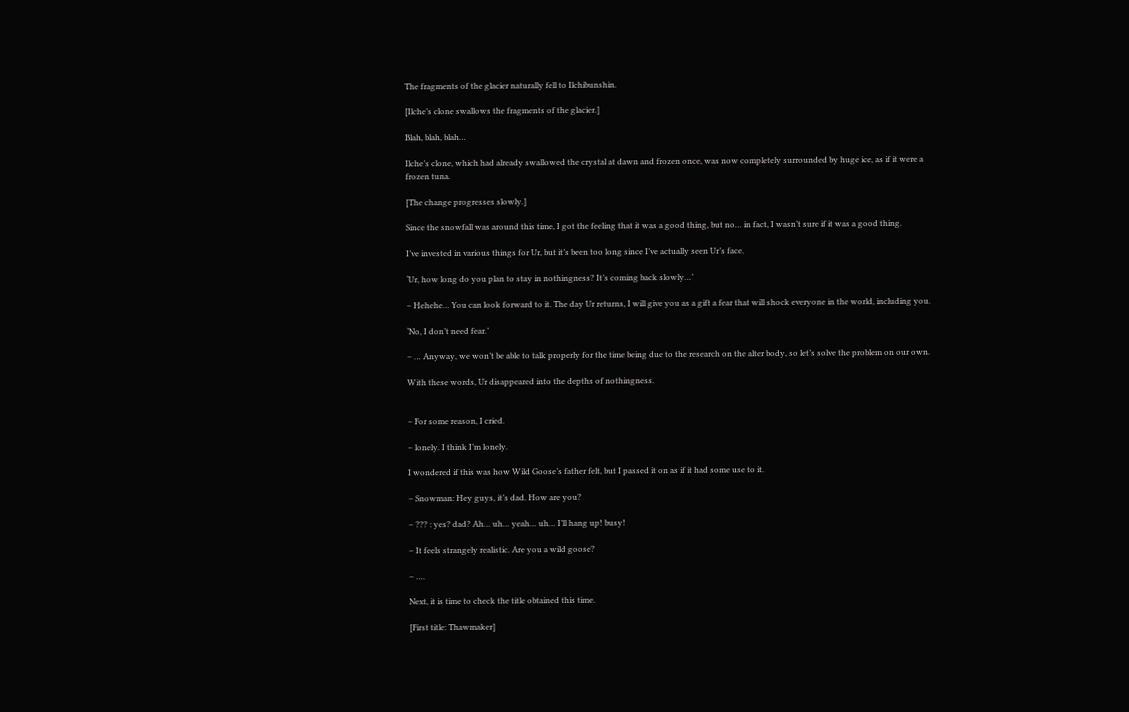The fragments of the glacier naturally fell to Ilchibunshin.

[Ilche’s clone swallows the fragments of the glacier.]

Blah, blah, blah…

Ilche’s clone, which had already swallowed the crystal at dawn and frozen once, was now completely surrounded by huge ice, as if it were a frozen tuna.

[The change progresses slowly.]

Since the snowfall was around this time, I got the feeling that it was a good thing, but no… in fact, I wasn’t sure if it was a good thing.

I’ve invested in various things for Ur, but it’s been too long since I’ve actually seen Ur’s face.

‘Ur, how long do you plan to stay in nothingness? It’s coming back slowly…’

– Hehehe… You can look forward to it. The day Ur returns, I will give you as a gift a fear that will shock everyone in the world, including you.

‘No, I don’t need fear.’

– … Anyway, we won’t be able to talk properly for the time being due to the research on the alter body, so let’s solve the problem on our own.

With these words, Ur disappeared into the depths of nothingness.


– For some reason, I cried.

– lonely. I think I’m lonely.

I wondered if this was how Wild Goose’s father felt, but I passed it on as if it had some use to it.

– Snowman: Hey guys, it’s dad. How are you?

– ??? : yes? dad? Ah… uh… yeah… uh… I’ll hang up! busy!

– It feels strangely realistic. Are you a wild goose?

– ….

Next, it is time to check the title obtained this time.

[First title: Thawmaker]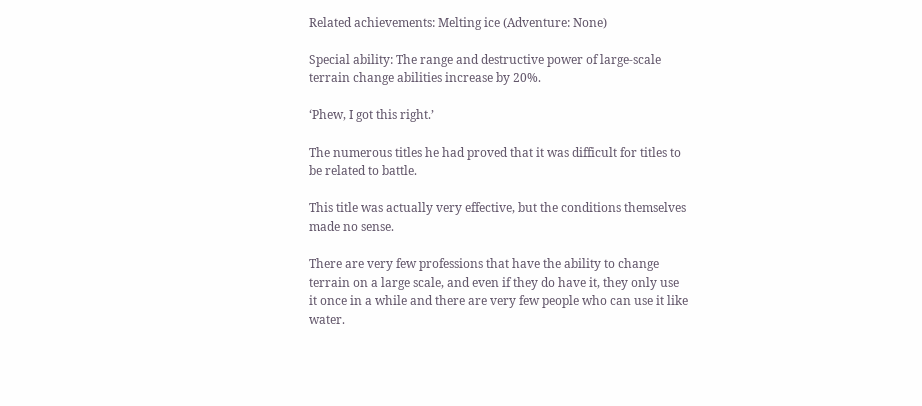Related achievements: Melting ice (Adventure: None)

Special ability: The range and destructive power of large-scale terrain change abilities increase by 20%.

‘Phew, I got this right.’

The numerous titles he had proved that it was difficult for titles to be related to battle.

This title was actually very effective, but the conditions themselves made no sense.

There are very few professions that have the ability to change terrain on a large scale, and even if they do have it, they only use it once in a while and there are very few people who can use it like water.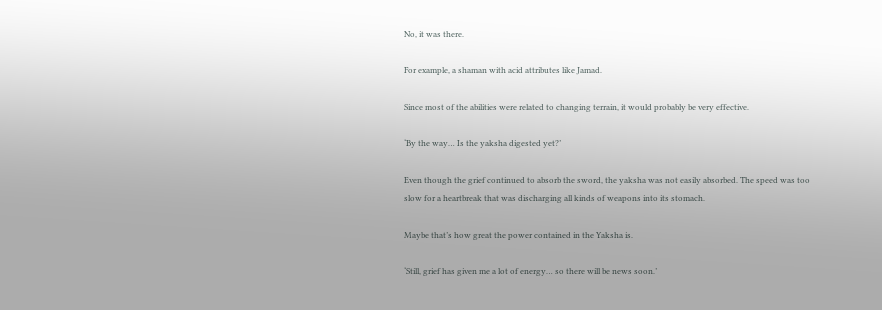No, it was there.

For example, a shaman with acid attributes like Jamad.

Since most of the abilities were related to changing terrain, it would probably be very effective.

‘By the way… Is the yaksha digested yet?’

Even though the grief continued to absorb the sword, the yaksha was not easily absorbed. The speed was too slow for a heartbreak that was discharging all kinds of weapons into its stomach.

Maybe that’s how great the power contained in the Yaksha is.

‘Still, grief has given me a lot of energy… so there will be news soon.’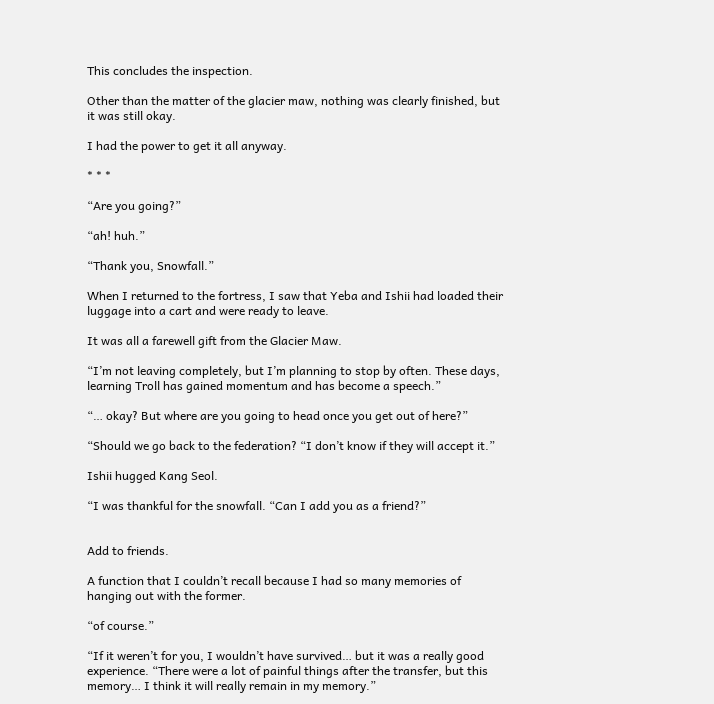This concludes the inspection.

Other than the matter of the glacier maw, nothing was clearly finished, but it was still okay.

I had the power to get it all anyway.

* * *

“Are you going?”

“ah! huh.”

“Thank you, Snowfall.”

When I returned to the fortress, I saw that Yeba and Ishii had loaded their luggage into a cart and were ready to leave.

It was all a farewell gift from the Glacier Maw.

“I’m not leaving completely, but I’m planning to stop by often. These days, learning Troll has gained momentum and has become a speech.”

“… okay? But where are you going to head once you get out of here?”

“Should we go back to the federation? “I don’t know if they will accept it.”

Ishii hugged Kang Seol.

“I was thankful for the snowfall. “Can I add you as a friend?”


Add to friends.

A function that I couldn’t recall because I had so many memories of hanging out with the former.

“of course.”

“If it weren’t for you, I wouldn’t have survived… but it was a really good experience. “There were a lot of painful things after the transfer, but this memory… I think it will really remain in my memory.”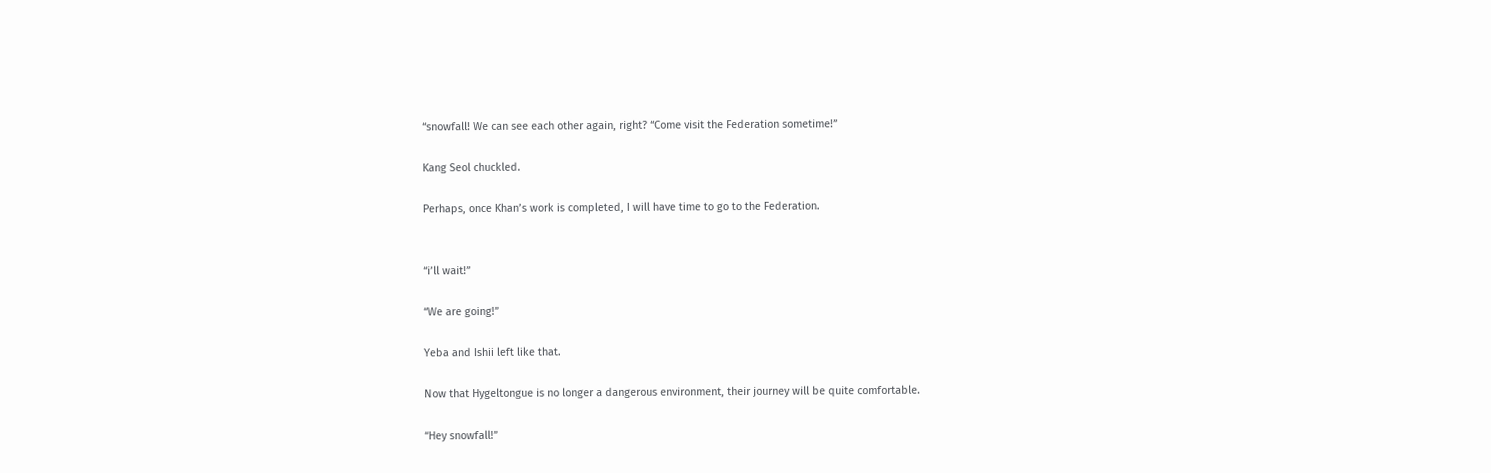“snowfall! We can see each other again, right? “Come visit the Federation sometime!”

Kang Seol chuckled.

Perhaps, once Khan’s work is completed, I will have time to go to the Federation.


“i’ll wait!”

“We are going!”

Yeba and Ishii left like that.

Now that Hygeltongue is no longer a dangerous environment, their journey will be quite comfortable.

“Hey snowfall!”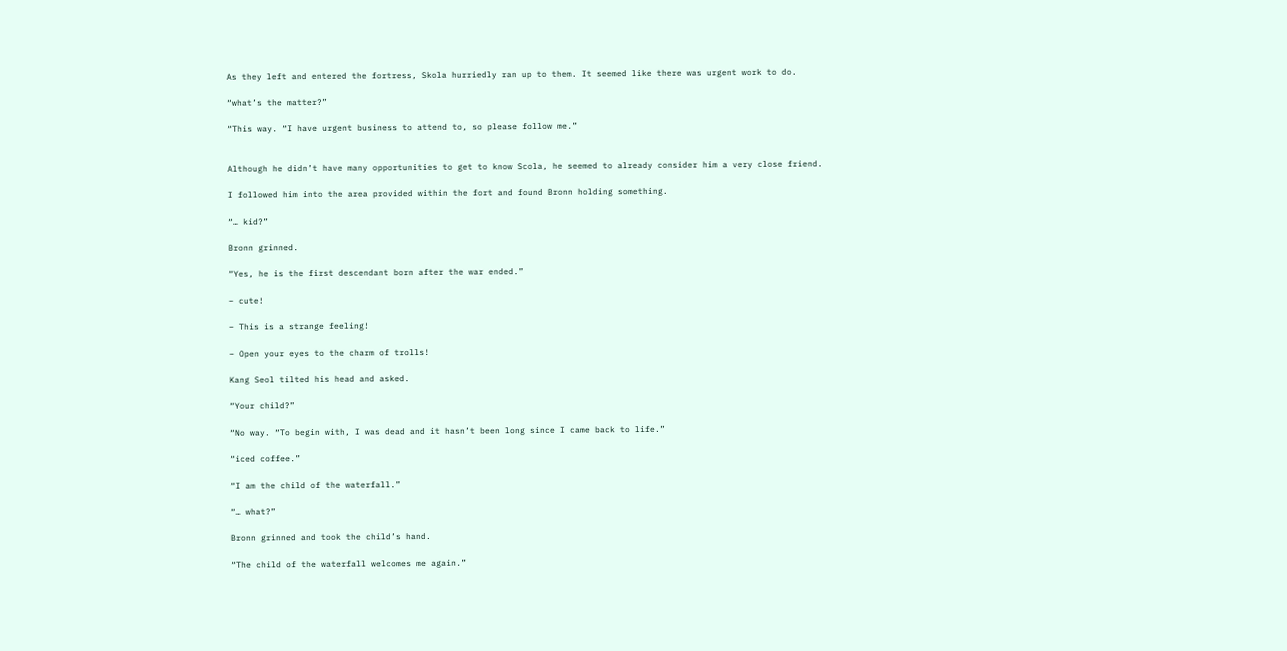As they left and entered the fortress, Skola hurriedly ran up to them. It seemed like there was urgent work to do.

“what’s the matter?”

“This way. “I have urgent business to attend to, so please follow me.”


Although he didn’t have many opportunities to get to know Scola, he seemed to already consider him a very close friend.

I followed him into the area provided within the fort and found Bronn holding something.

“… kid?”

Bronn grinned.

“Yes, he is the first descendant born after the war ended.”

– cute!

– This is a strange feeling!

– Open your eyes to the charm of trolls!

Kang Seol tilted his head and asked.

“Your child?”

“No way. “To begin with, I was dead and it hasn’t been long since I came back to life.”

“iced coffee.”

“I am the child of the waterfall.”

“… what?”

Bronn grinned and took the child’s hand.

“The child of the waterfall welcomes me again.”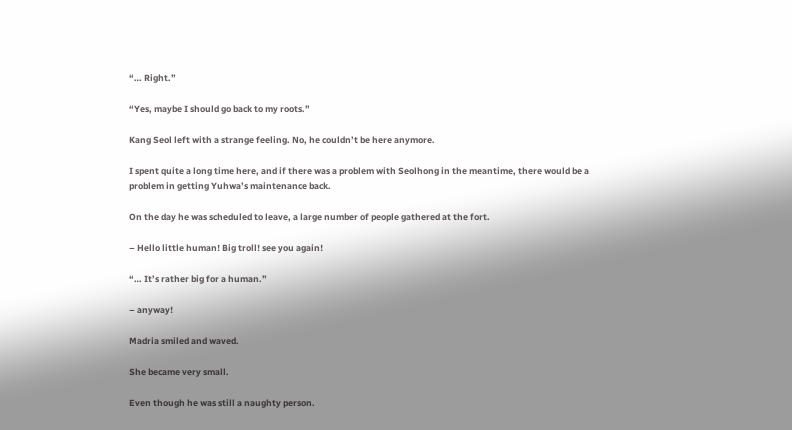“… Right.”

“Yes, maybe I should go back to my roots.”

Kang Seol left with a strange feeling. No, he couldn’t be here anymore.

I spent quite a long time here, and if there was a problem with Seolhong in the meantime, there would be a problem in getting Yuhwa’s maintenance back.

On the day he was scheduled to leave, a large number of people gathered at the fort.

– Hello little human! Big troll! see you again!

“… It’s rather big for a human.”

– anyway!

Madria smiled and waved.

She became very small.

Even though he was still a naughty person.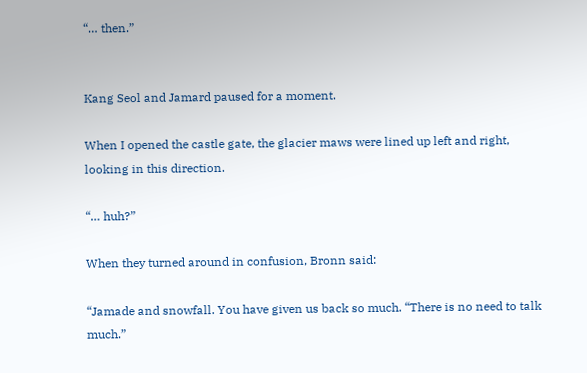“… then.”


Kang Seol and Jamard paused for a moment.

When I opened the castle gate, the glacier maws were lined up left and right, looking in this direction.

“… huh?”

When they turned around in confusion, Bronn said:

“Jamade and snowfall. You have given us back so much. “There is no need to talk much.”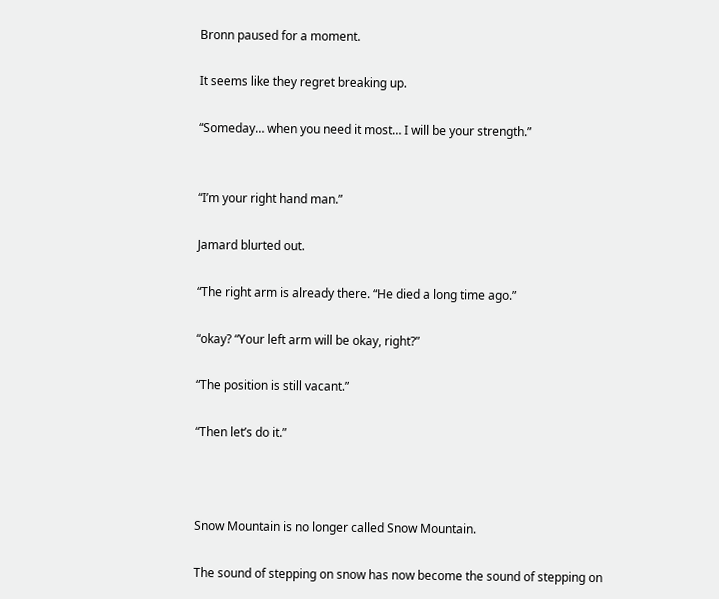Bronn paused for a moment.

It seems like they regret breaking up.

“Someday… when you need it most… I will be your strength.”


“I’m your right hand man.”

Jamard blurted out.

“The right arm is already there. “He died a long time ago.”

“okay? “Your left arm will be okay, right?”

“The position is still vacant.”

“Then let’s do it.”



Snow Mountain is no longer called Snow Mountain.

The sound of stepping on snow has now become the sound of stepping on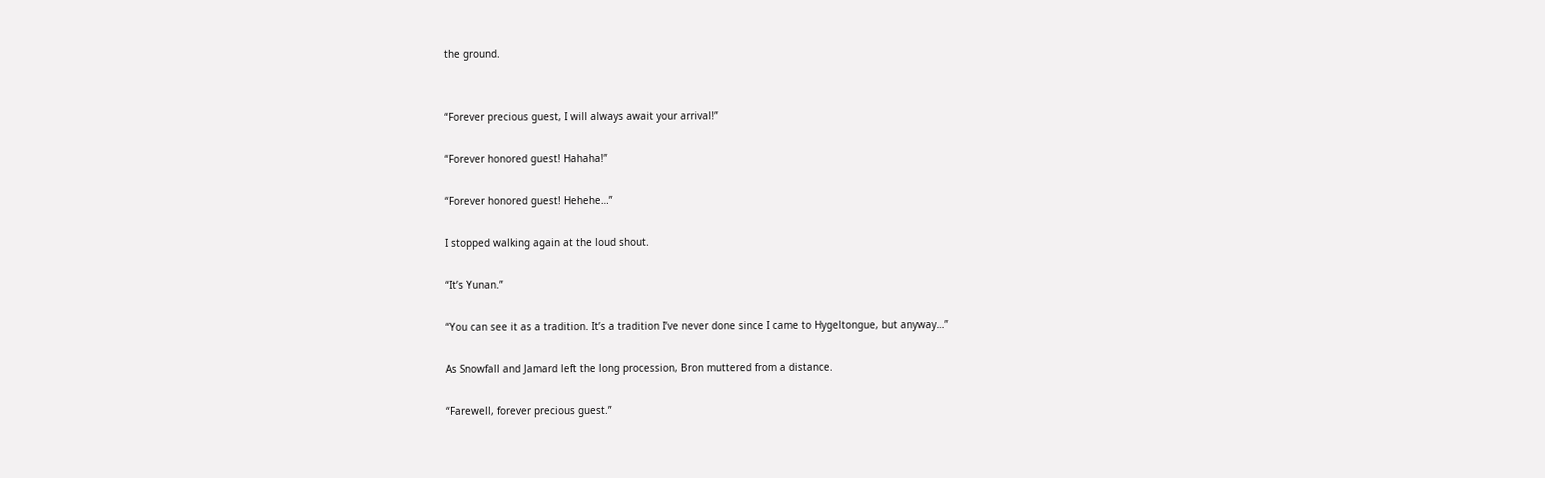the ground.


“Forever precious guest, I will always await your arrival!”

“Forever honored guest! Hahaha!”

“Forever honored guest! Hehehe…”

I stopped walking again at the loud shout.

“It’s Yunan.”

“You can see it as a tradition. It’s a tradition I’ve never done since I came to Hygeltongue, but anyway…”

As Snowfall and Jamard left the long procession, Bron muttered from a distance.

“Farewell, forever precious guest.”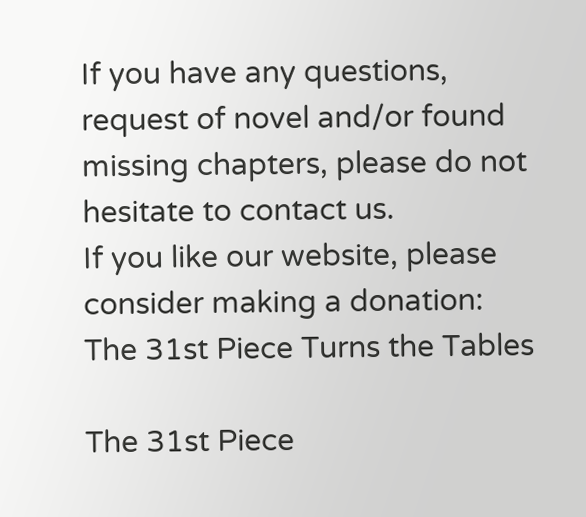If you have any questions, request of novel and/or found missing chapters, please do not hesitate to contact us.
If you like our website, please consider making a donation:
The 31st Piece Turns the Tables

The 31st Piece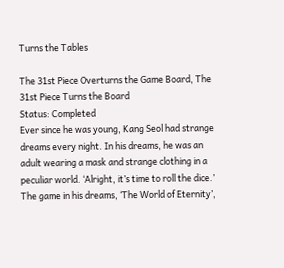Turns the Tables

The 31st Piece Overturns the Game Board, The 31st Piece Turns the Board
Status: Completed
Ever since he was young, Kang Seol had strange dreams every night. In his dreams, he was an adult wearing a mask and strange clothing in a peculiar world. ‘Alright, it’s time to roll the dice.’ The game in his dreams, ‘The World of Eternity’,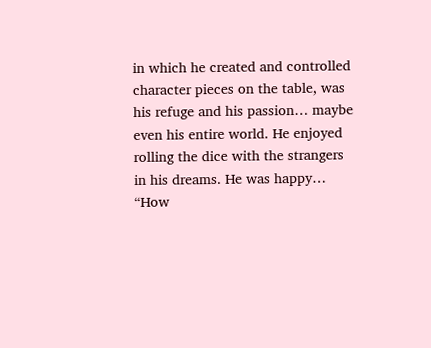in which he created and controlled character pieces on the table, was his refuge and his passion… maybe even his entire world. He enjoyed rolling the dice with the strangers in his dreams. He was happy… “How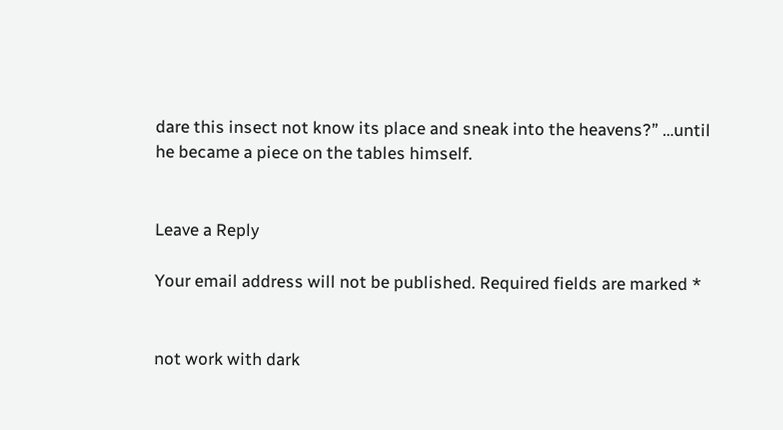dare this insect not know its place and sneak into the heavens?” …until he became a piece on the tables himself.


Leave a Reply

Your email address will not be published. Required fields are marked *


not work with dark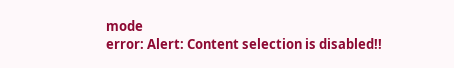mode
error: Alert: Content selection is disabled!!